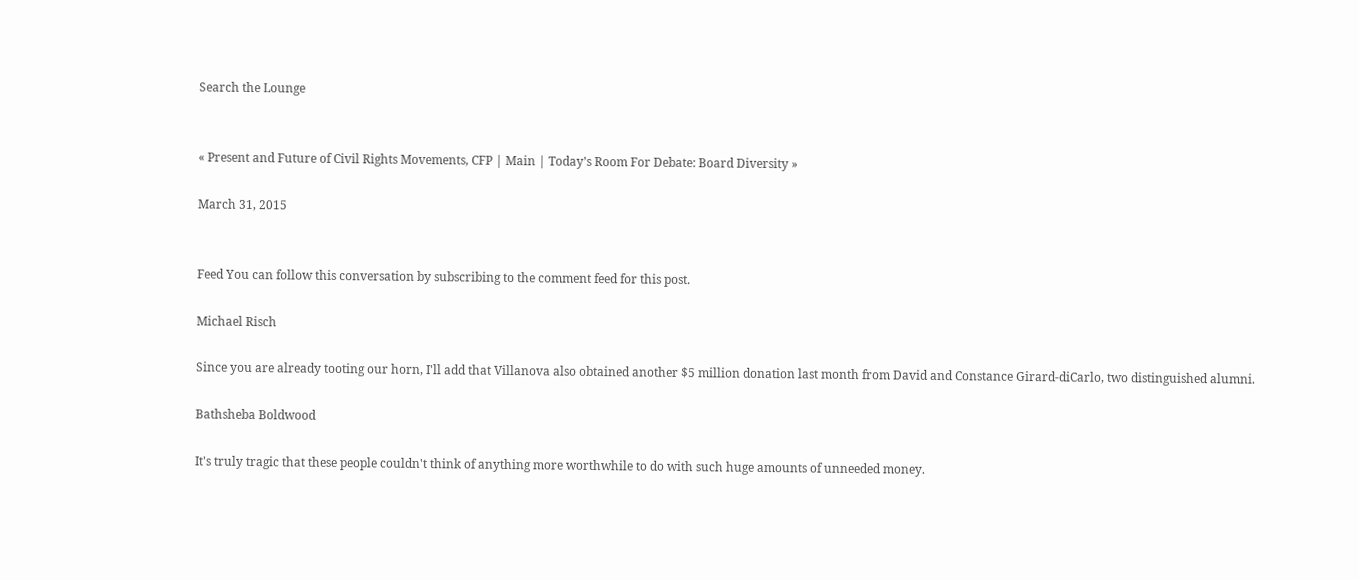Search the Lounge


« Present and Future of Civil Rights Movements, CFP | Main | Today’s Room For Debate: Board Diversity »

March 31, 2015


Feed You can follow this conversation by subscribing to the comment feed for this post.

Michael Risch

Since you are already tooting our horn, I'll add that Villanova also obtained another $5 million donation last month from David and Constance Girard-diCarlo, two distinguished alumni.

Bathsheba Boldwood

It's truly tragic that these people couldn't think of anything more worthwhile to do with such huge amounts of unneeded money.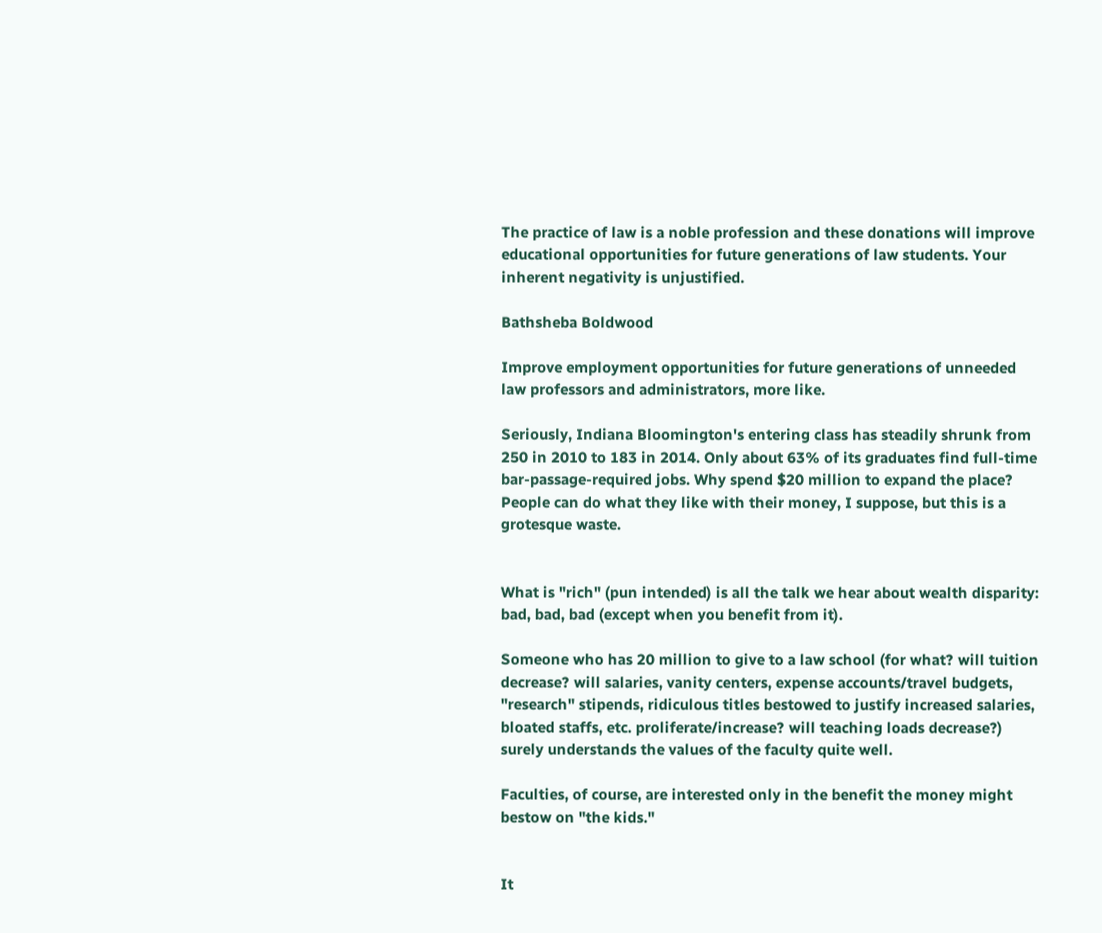The practice of law is a noble profession and these donations will improve educational opportunities for future generations of law students. Your inherent negativity is unjustified.

Bathsheba Boldwood

Improve employment opportunities for future generations of unneeded law professors and administrators, more like.

Seriously, Indiana Bloomington's entering class has steadily shrunk from 250 in 2010 to 183 in 2014. Only about 63% of its graduates find full-time bar-passage-required jobs. Why spend $20 million to expand the place? People can do what they like with their money, I suppose, but this is a grotesque waste.


What is "rich" (pun intended) is all the talk we hear about wealth disparity: bad, bad, bad (except when you benefit from it).

Someone who has 20 million to give to a law school (for what? will tuition decrease? will salaries, vanity centers, expense accounts/travel budgets, "research" stipends, ridiculous titles bestowed to justify increased salaries, bloated staffs, etc. proliferate/increase? will teaching loads decrease?) surely understands the values of the faculty quite well.

Faculties, of course, are interested only in the benefit the money might bestow on "the kids."


It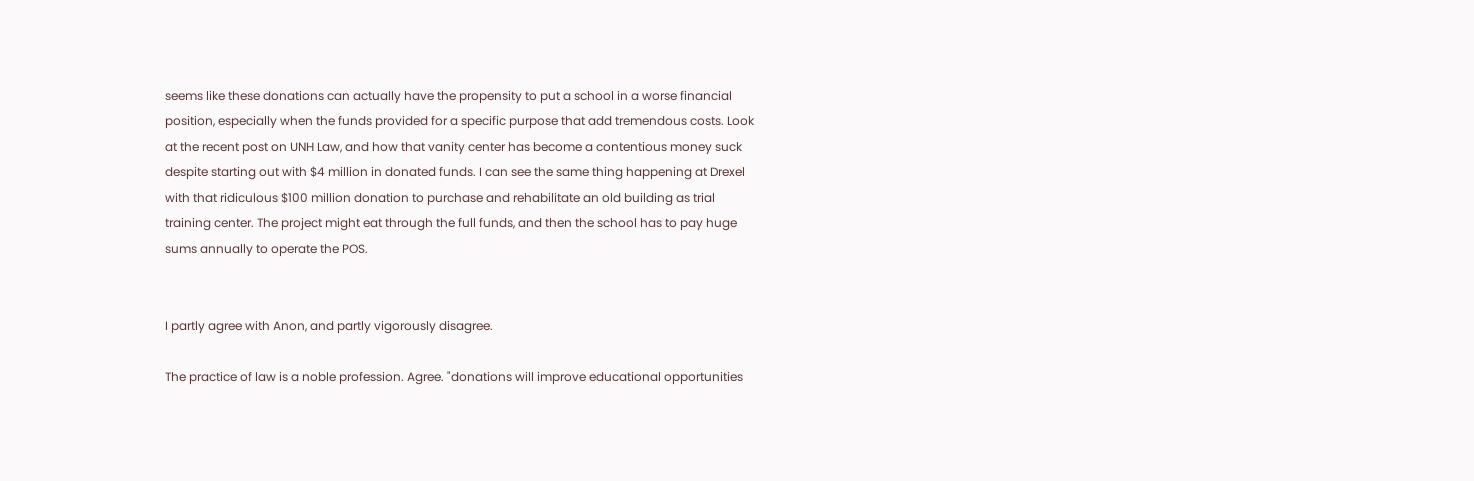seems like these donations can actually have the propensity to put a school in a worse financial position, especially when the funds provided for a specific purpose that add tremendous costs. Look at the recent post on UNH Law, and how that vanity center has become a contentious money suck despite starting out with $4 million in donated funds. I can see the same thing happening at Drexel with that ridiculous $100 million donation to purchase and rehabilitate an old building as trial training center. The project might eat through the full funds, and then the school has to pay huge sums annually to operate the POS.


I partly agree with Anon, and partly vigorously disagree.

The practice of law is a noble profession. Agree. "donations will improve educational opportunities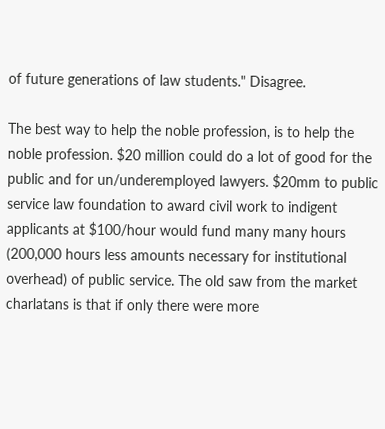of future generations of law students." Disagree.

The best way to help the noble profession, is to help the noble profession. $20 million could do a lot of good for the public and for un/underemployed lawyers. $20mm to public service law foundation to award civil work to indigent applicants at $100/hour would fund many many hours (200,000 hours less amounts necessary for institutional overhead) of public service. The old saw from the market charlatans is that if only there were more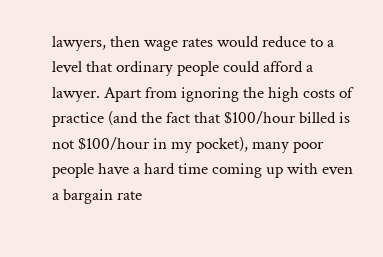lawyers, then wage rates would reduce to a level that ordinary people could afford a lawyer. Apart from ignoring the high costs of practice (and the fact that $100/hour billed is not $100/hour in my pocket), many poor people have a hard time coming up with even a bargain rate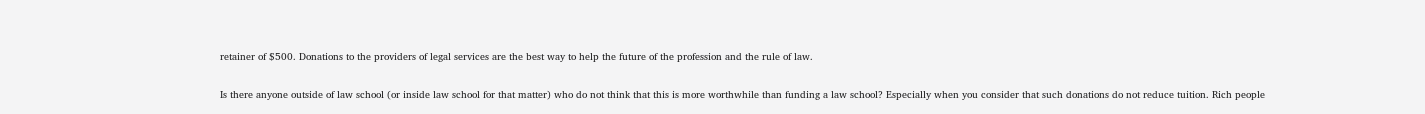retainer of $500. Donations to the providers of legal services are the best way to help the future of the profession and the rule of law.

Is there anyone outside of law school (or inside law school for that matter) who do not think that this is more worthwhile than funding a law school? Especially when you consider that such donations do not reduce tuition. Rich people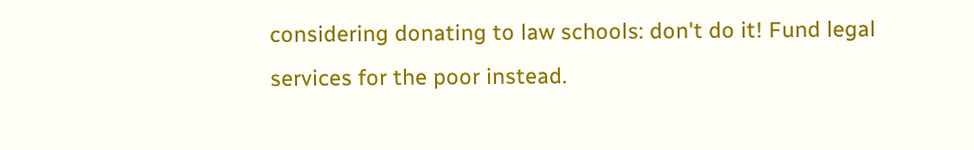considering donating to law schools: don't do it! Fund legal services for the poor instead.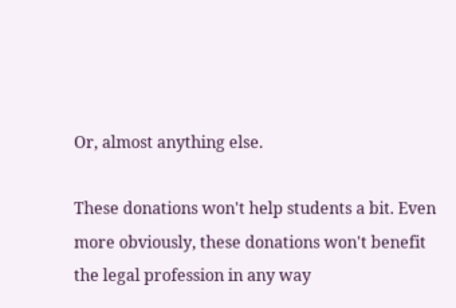Or, almost anything else.

These donations won't help students a bit. Even more obviously, these donations won't benefit the legal profession in any way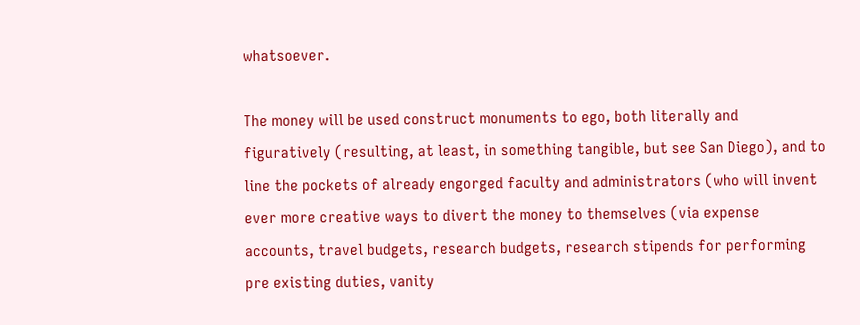whatsoever.

The money will be used construct monuments to ego, both literally and figuratively (resulting, at least, in something tangible, but see San Diego), and to line the pockets of already engorged faculty and administrators (who will invent ever more creative ways to divert the money to themselves (via expense accounts, travel budgets, research budgets, research stipends for performing pre existing duties, vanity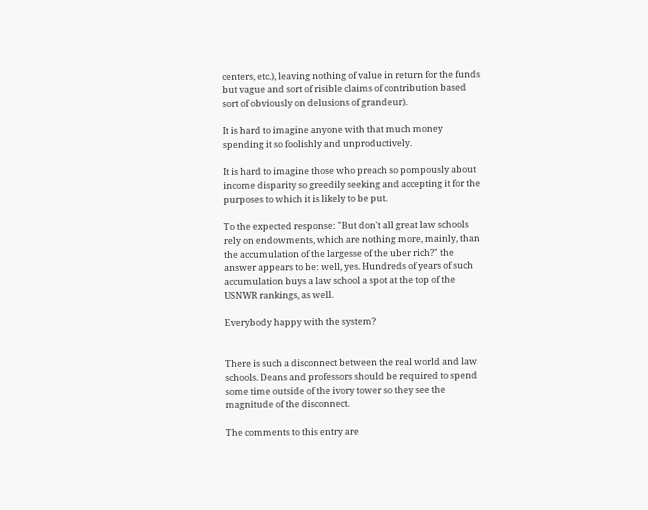centers, etc.), leaving nothing of value in return for the funds but vague and sort of risible claims of contribution based sort of obviously on delusions of grandeur).

It is hard to imagine anyone with that much money spending it so foolishly and unproductively.

It is hard to imagine those who preach so pompously about income disparity so greedily seeking and accepting it for the purposes to which it is likely to be put.

To the expected response: "But don't all great law schools rely on endowments, which are nothing more, mainly, than the accumulation of the largesse of the uber rich?" the answer appears to be: well, yes. Hundreds of years of such accumulation buys a law school a spot at the top of the USNWR rankings, as well.

Everybody happy with the system?


There is such a disconnect between the real world and law schools. Deans and professors should be required to spend some time outside of the ivory tower so they see the magnitude of the disconnect.

The comments to this entry are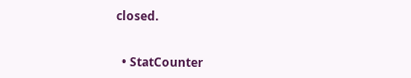closed.


  • StatCounter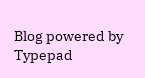Blog powered by Typepad